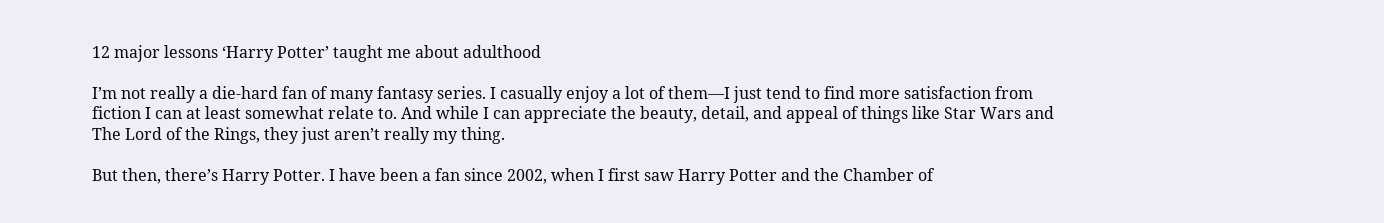12 major lessons ‘Harry Potter’ taught me about adulthood

I’m not really a die-hard fan of many fantasy series. I casually enjoy a lot of them—I just tend to find more satisfaction from fiction I can at least somewhat relate to. And while I can appreciate the beauty, detail, and appeal of things like Star Wars and The Lord of the Rings, they just aren’t really my thing.

But then, there’s Harry Potter. I have been a fan since 2002, when I first saw Harry Potter and the Chamber of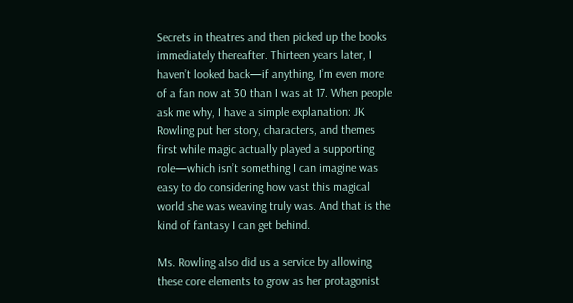Secrets in theatres and then picked up the books immediately thereafter. Thirteen years later, I haven’t looked back—if anything, I’m even more of a fan now at 30 than I was at 17. When people ask me why, I have a simple explanation: JK Rowling put her story, characters, and themes first while magic actually played a supporting role—which isn’t something I can imagine was easy to do considering how vast this magical world she was weaving truly was. And that is the kind of fantasy I can get behind.

Ms. Rowling also did us a service by allowing these core elements to grow as her protagonist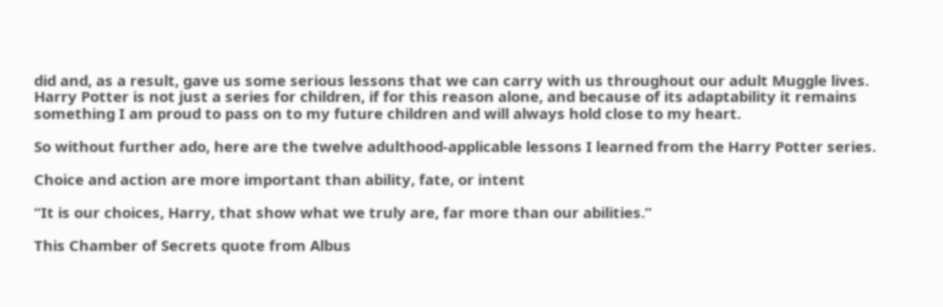did and, as a result, gave us some serious lessons that we can carry with us throughout our adult Muggle lives. Harry Potter is not just a series for children, if for this reason alone, and because of its adaptability it remains something I am proud to pass on to my future children and will always hold close to my heart.

So without further ado, here are the twelve adulthood-applicable lessons I learned from the Harry Potter series.

Choice and action are more important than ability, fate, or intent

“It is our choices, Harry, that show what we truly are, far more than our abilities.”

This Chamber of Secrets quote from Albus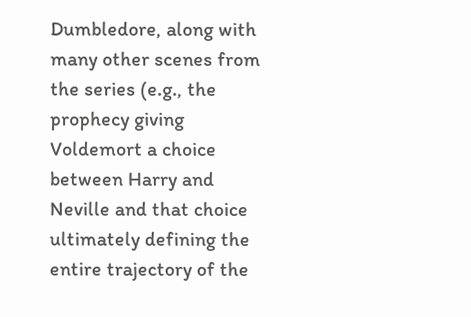Dumbledore, along with many other scenes from the series (e.g., the prophecy giving Voldemort a choice between Harry and Neville and that choice ultimately defining the entire trajectory of the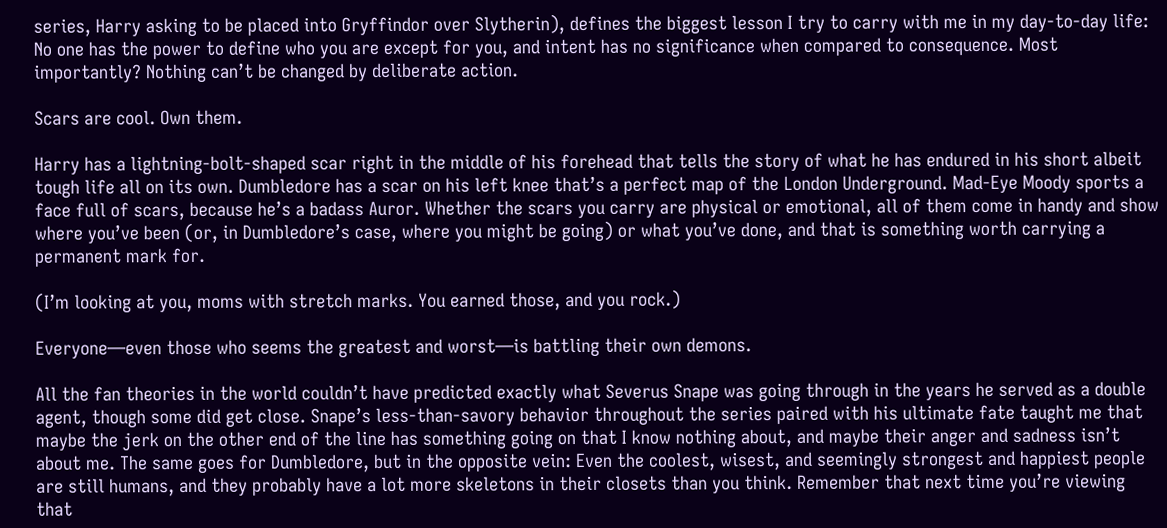series, Harry asking to be placed into Gryffindor over Slytherin), defines the biggest lesson I try to carry with me in my day-to-day life: No one has the power to define who you are except for you, and intent has no significance when compared to consequence. Most importantly? Nothing can’t be changed by deliberate action.

Scars are cool. Own them.

Harry has a lightning-bolt-shaped scar right in the middle of his forehead that tells the story of what he has endured in his short albeit tough life all on its own. Dumbledore has a scar on his left knee that’s a perfect map of the London Underground. Mad-Eye Moody sports a face full of scars, because he’s a badass Auror. Whether the scars you carry are physical or emotional, all of them come in handy and show where you’ve been (or, in Dumbledore’s case, where you might be going) or what you’ve done, and that is something worth carrying a permanent mark for.

(I’m looking at you, moms with stretch marks. You earned those, and you rock.)

Everyone—even those who seems the greatest and worst—is battling their own demons.

All the fan theories in the world couldn’t have predicted exactly what Severus Snape was going through in the years he served as a double agent, though some did get close. Snape’s less-than-savory behavior throughout the series paired with his ultimate fate taught me that maybe the jerk on the other end of the line has something going on that I know nothing about, and maybe their anger and sadness isn’t about me. The same goes for Dumbledore, but in the opposite vein: Even the coolest, wisest, and seemingly strongest and happiest people are still humans, and they probably have a lot more skeletons in their closets than you think. Remember that next time you’re viewing that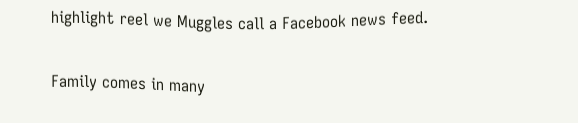highlight reel we Muggles call a Facebook news feed.

Family comes in many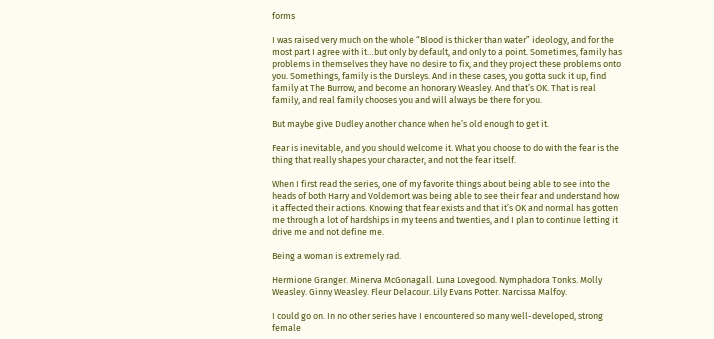forms

I was raised very much on the whole “Blood is thicker than water” ideology, and for the most part I agree with it…but only by default, and only to a point. Sometimes, family has problems in themselves they have no desire to fix, and they project these problems onto you. Somethings, family is the Dursleys. And in these cases, you gotta suck it up, find family at The Burrow, and become an honorary Weasley. And that’s OK. That is real family, and real family chooses you and will always be there for you.

But maybe give Dudley another chance when he’s old enough to get it.

Fear is inevitable, and you should welcome it. What you choose to do with the fear is the thing that really shapes your character, and not the fear itself.

When I first read the series, one of my favorite things about being able to see into the heads of both Harry and Voldemort was being able to see their fear and understand how it affected their actions. Knowing that fear exists and that it’s OK and normal has gotten me through a lot of hardships in my teens and twenties, and I plan to continue letting it drive me and not define me.

Being a woman is extremely rad.

Hermione Granger. Minerva McGonagall. Luna Lovegood. Nymphadora Tonks. Molly Weasley. Ginny Weasley. Fleur Delacour. Lily Evans Potter. Narcissa Malfoy.

I could go on. In no other series have I encountered so many well-developed, strong female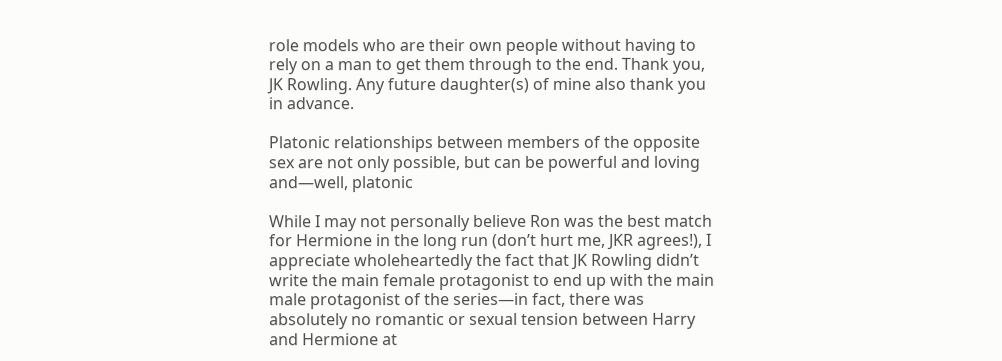role models who are their own people without having to rely on a man to get them through to the end. Thank you, JK Rowling. Any future daughter(s) of mine also thank you in advance.

Platonic relationships between members of the opposite sex are not only possible, but can be powerful and loving and—well, platonic

While I may not personally believe Ron was the best match for Hermione in the long run (don’t hurt me, JKR agrees!), I appreciate wholeheartedly the fact that JK Rowling didn’t write the main female protagonist to end up with the main male protagonist of the series—in fact, there was absolutely no romantic or sexual tension between Harry and Hermione at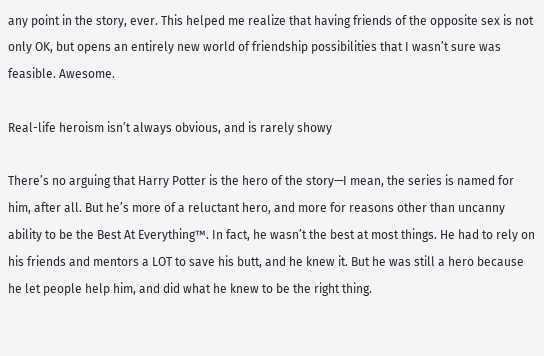any point in the story, ever. This helped me realize that having friends of the opposite sex is not only OK, but opens an entirely new world of friendship possibilities that I wasn’t sure was feasible. Awesome.

Real-life heroism isn’t always obvious, and is rarely showy

There’s no arguing that Harry Potter is the hero of the story—I mean, the series is named for him, after all. But he’s more of a reluctant hero, and more for reasons other than uncanny ability to be the Best At Everything™. In fact, he wasn’t the best at most things. He had to rely on his friends and mentors a LOT to save his butt, and he knew it. But he was still a hero because he let people help him, and did what he knew to be the right thing.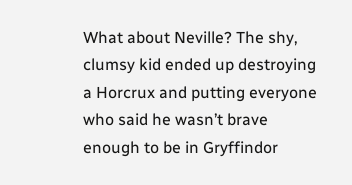What about Neville? The shy, clumsy kid ended up destroying a Horcrux and putting everyone who said he wasn’t brave enough to be in Gryffindor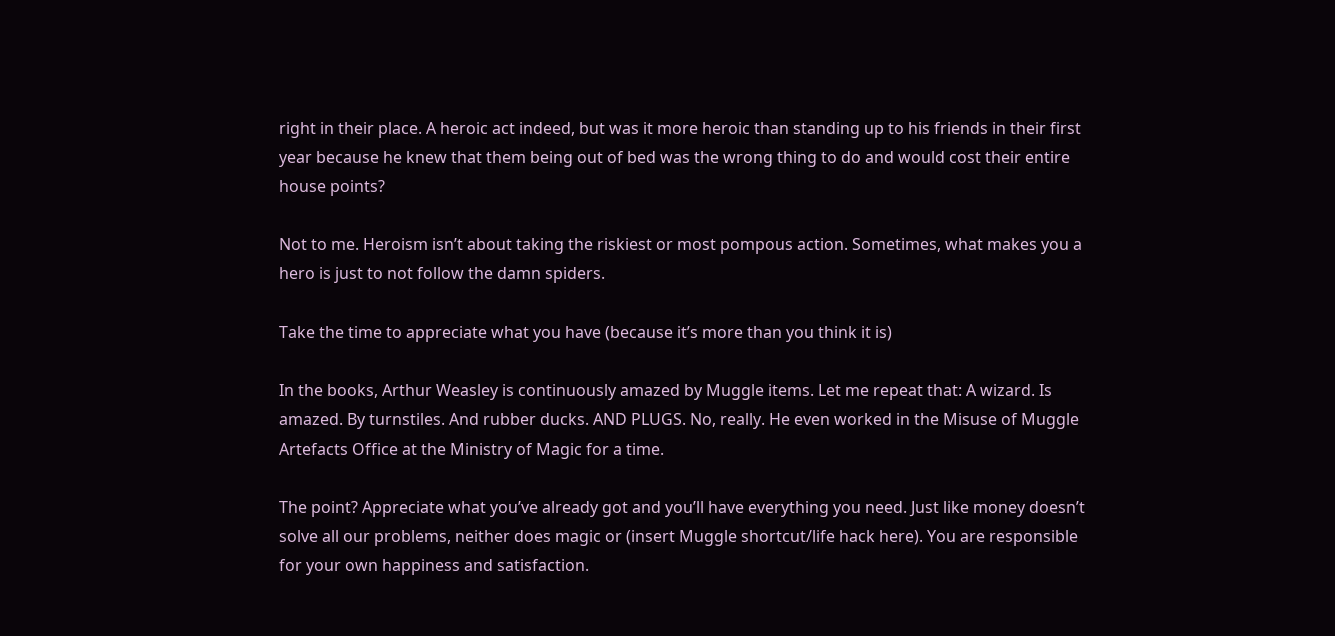right in their place. A heroic act indeed, but was it more heroic than standing up to his friends in their first year because he knew that them being out of bed was the wrong thing to do and would cost their entire house points?

Not to me. Heroism isn’t about taking the riskiest or most pompous action. Sometimes, what makes you a hero is just to not follow the damn spiders.

Take the time to appreciate what you have (because it’s more than you think it is)

In the books, Arthur Weasley is continuously amazed by Muggle items. Let me repeat that: A wizard. Is amazed. By turnstiles. And rubber ducks. AND PLUGS. No, really. He even worked in the Misuse of Muggle Artefacts Office at the Ministry of Magic for a time.

The point? Appreciate what you’ve already got and you’ll have everything you need. Just like money doesn’t solve all our problems, neither does magic or (insert Muggle shortcut/life hack here). You are responsible for your own happiness and satisfaction.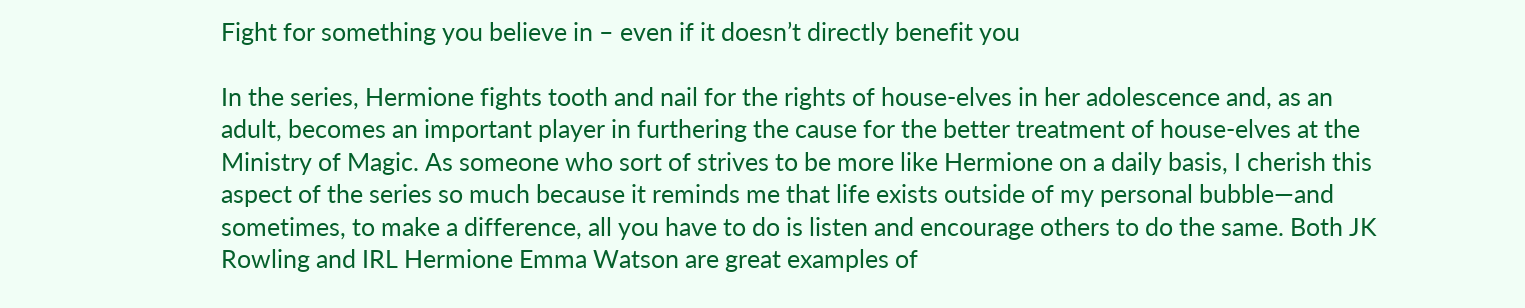Fight for something you believe in – even if it doesn’t directly benefit you

In the series, Hermione fights tooth and nail for the rights of house-elves in her adolescence and, as an adult, becomes an important player in furthering the cause for the better treatment of house-elves at the Ministry of Magic. As someone who sort of strives to be more like Hermione on a daily basis, I cherish this aspect of the series so much because it reminds me that life exists outside of my personal bubble—and sometimes, to make a difference, all you have to do is listen and encourage others to do the same. Both JK Rowling and IRL Hermione Emma Watson are great examples of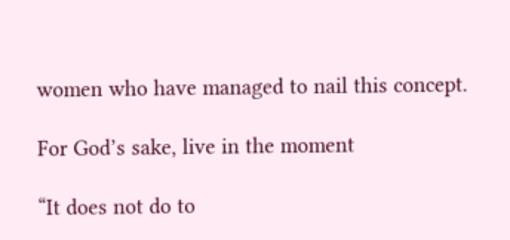women who have managed to nail this concept.

For God’s sake, live in the moment

“It does not do to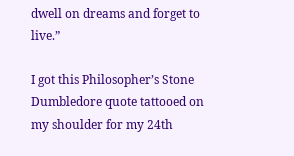dwell on dreams and forget to live.”

I got this Philosopher’s Stone Dumbledore quote tattooed on my shoulder for my 24th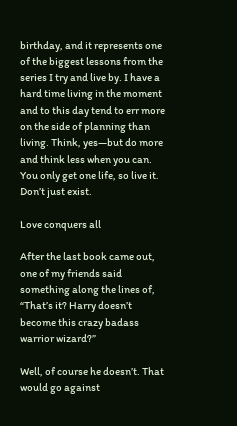birthday, and it represents one of the biggest lessons from the series I try and live by. I have a hard time living in the moment and to this day tend to err more on the side of planning than living. Think, yes—but do more and think less when you can. You only get one life, so live it. Don’t just exist.

Love conquers all

After the last book came out, one of my friends said something along the lines of, “That’s it? Harry doesn’t become this crazy badass warrior wizard?”

Well, of course he doesn’t. That would go against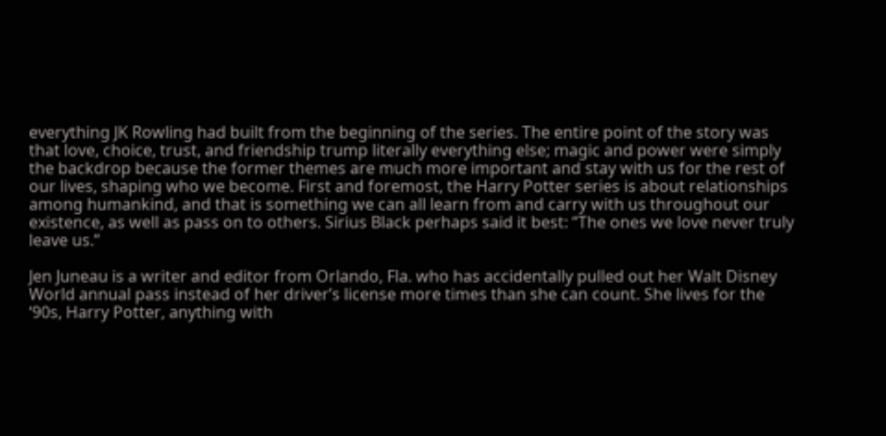everything JK Rowling had built from the beginning of the series. The entire point of the story was that love, choice, trust, and friendship trump literally everything else; magic and power were simply the backdrop because the former themes are much more important and stay with us for the rest of our lives, shaping who we become. First and foremost, the Harry Potter series is about relationships among humankind, and that is something we can all learn from and carry with us throughout our existence, as well as pass on to others. Sirius Black perhaps said it best: “The ones we love never truly leave us.”

Jen Juneau is a writer and editor from Orlando, Fla. who has accidentally pulled out her Walt Disney World annual pass instead of her driver’s license more times than she can count. She lives for the ‘90s, Harry Potter, anything with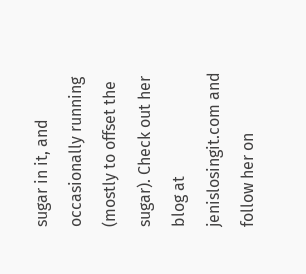sugar in it, and occasionally running (mostly to offset the sugar). Check out her blog at jenislosingit.com and follow her on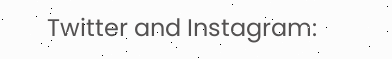Twitter and Instagram: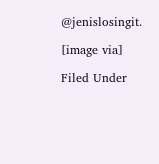@jenislosingit.

[image via]

Filed Under